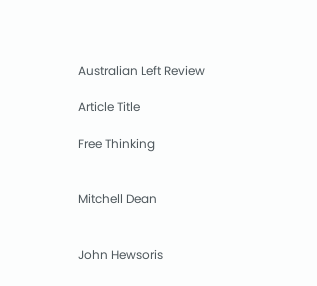Australian Left Review

Article Title

Free Thinking


Mitchell Dean


John Hewsoris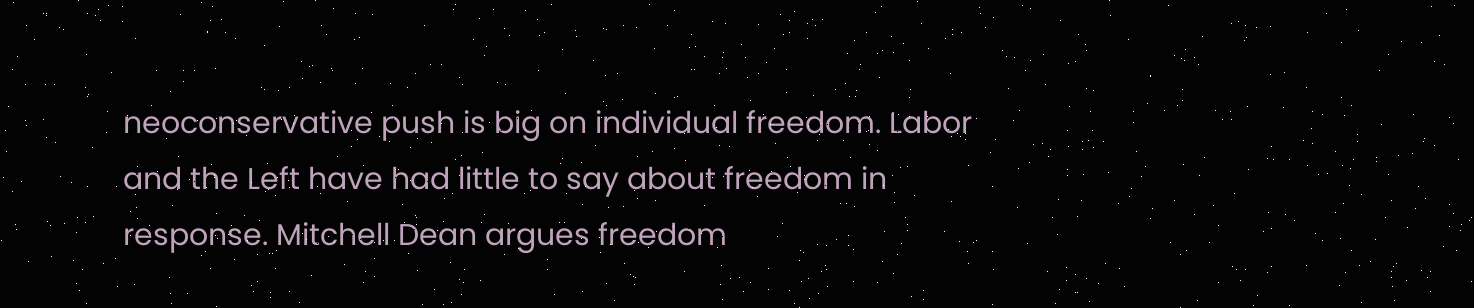neoconservative push is big on individual freedom. Labor and the Left have had little to say about freedom in response. Mitchell Dean argues freedom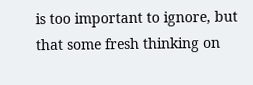is too important to ignore, but that some fresh thinking on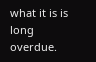what it is is long overdue.